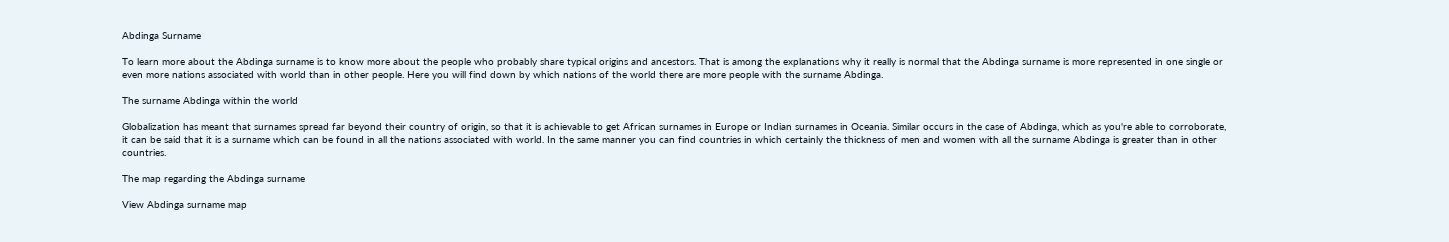Abdinga Surname

To learn more about the Abdinga surname is to know more about the people who probably share typical origins and ancestors. That is among the explanations why it really is normal that the Abdinga surname is more represented in one single or even more nations associated with world than in other people. Here you will find down by which nations of the world there are more people with the surname Abdinga.

The surname Abdinga within the world

Globalization has meant that surnames spread far beyond their country of origin, so that it is achievable to get African surnames in Europe or Indian surnames in Oceania. Similar occurs in the case of Abdinga, which as you're able to corroborate, it can be said that it is a surname which can be found in all the nations associated with world. In the same manner you can find countries in which certainly the thickness of men and women with all the surname Abdinga is greater than in other countries.

The map regarding the Abdinga surname

View Abdinga surname map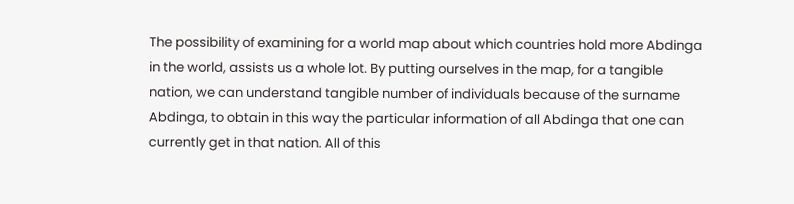The possibility of examining for a world map about which countries hold more Abdinga in the world, assists us a whole lot. By putting ourselves in the map, for a tangible nation, we can understand tangible number of individuals because of the surname Abdinga, to obtain in this way the particular information of all Abdinga that one can currently get in that nation. All of this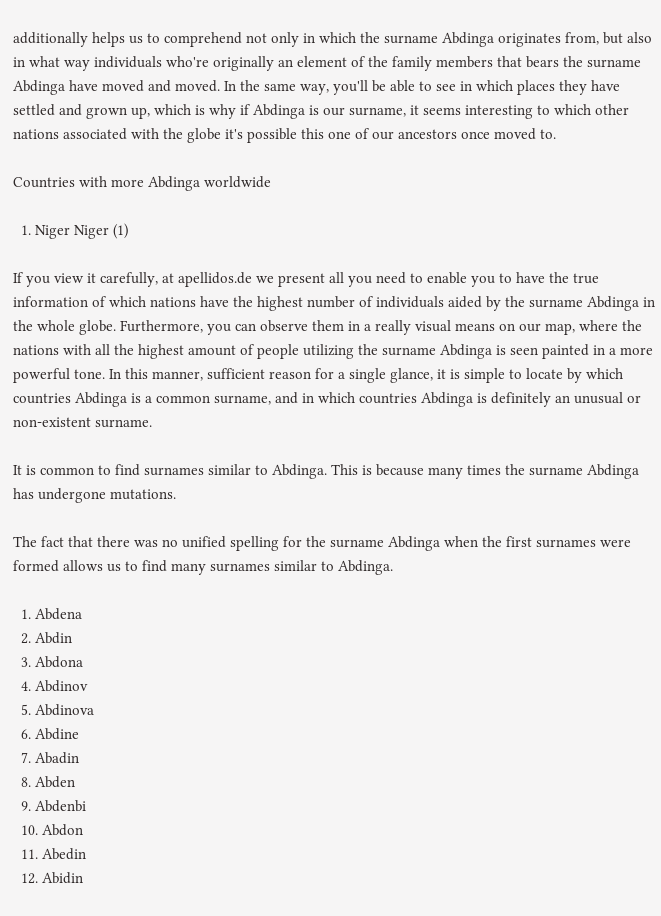additionally helps us to comprehend not only in which the surname Abdinga originates from, but also in what way individuals who're originally an element of the family members that bears the surname Abdinga have moved and moved. In the same way, you'll be able to see in which places they have settled and grown up, which is why if Abdinga is our surname, it seems interesting to which other nations associated with the globe it's possible this one of our ancestors once moved to.

Countries with more Abdinga worldwide

  1. Niger Niger (1)

If you view it carefully, at apellidos.de we present all you need to enable you to have the true information of which nations have the highest number of individuals aided by the surname Abdinga in the whole globe. Furthermore, you can observe them in a really visual means on our map, where the nations with all the highest amount of people utilizing the surname Abdinga is seen painted in a more powerful tone. In this manner, sufficient reason for a single glance, it is simple to locate by which countries Abdinga is a common surname, and in which countries Abdinga is definitely an unusual or non-existent surname.

It is common to find surnames similar to Abdinga. This is because many times the surname Abdinga has undergone mutations.

The fact that there was no unified spelling for the surname Abdinga when the first surnames were formed allows us to find many surnames similar to Abdinga.

  1. Abdena
  2. Abdin
  3. Abdona
  4. Abdinov
  5. Abdinova
  6. Abdine
  7. Abadin
  8. Abden
  9. Abdenbi
  10. Abdon
  11. Abedin
  12. Abidin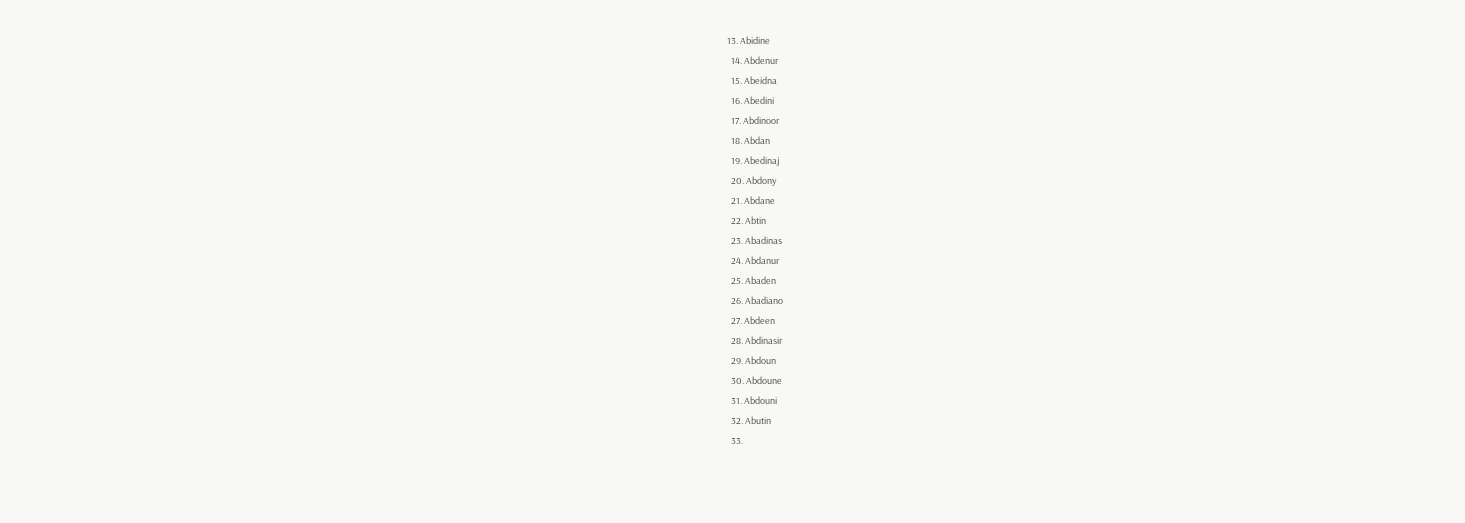13. Abidine
  14. Abdenur
  15. Abeidna
  16. Abedini
  17. Abdinoor
  18. Abdan
  19. Abedinaj
  20. Abdony
  21. Abdane
  22. Abtin
  23. Abadinas
  24. Abdanur
  25. Abaden
  26. Abadiano
  27. Abdeen
  28. Abdinasir
  29. Abdoun
  30. Abdoune
  31. Abdouni
  32. Abutin
  33.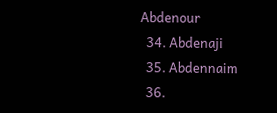Abdenour
  34. Abdenaji
  35. Abdennaim
  36.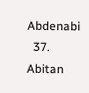Abdenabi
  37. Abitan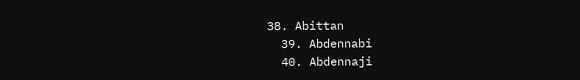38. Abittan
  39. Abdennabi
  40. Abdennaji